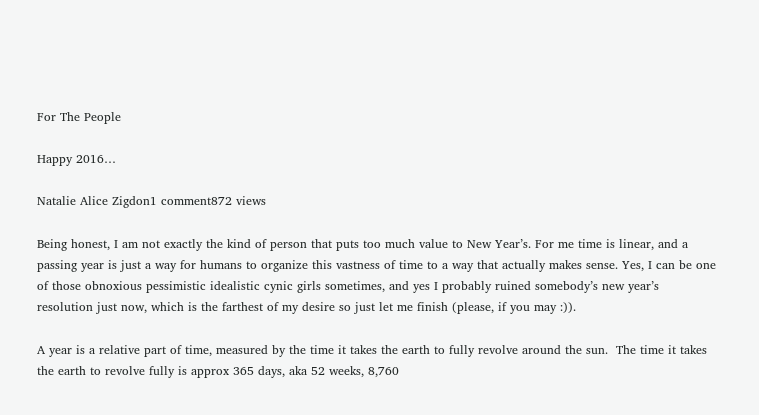For The People

Happy 2016…

Natalie Alice Zigdon1 comment872 views

Being honest, I am not exactly the kind of person that puts too much value to New Year’s. For me time is linear, and a passing year is just a way for humans to organize this vastness of time to a way that actually makes sense. Yes, I can be one of those obnoxious pessimistic idealistic cynic girls sometimes, and yes I probably ruined somebody’s new year’s resolution just now, which is the farthest of my desire so just let me finish (please, if you may :)).

A year is a relative part of time, measured by the time it takes the earth to fully revolve around the sun.  The time it takes the earth to revolve fully is approx 365 days, aka 52 weeks, 8,760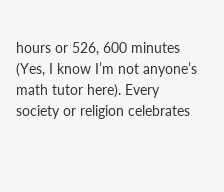hours or 526, 600 minutes (Yes, I know I’m not anyone’s math tutor here). Every society or religion celebrates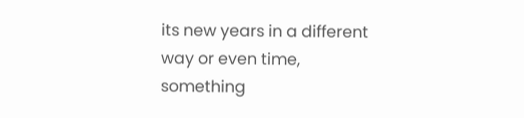its new years in a different way or even time, something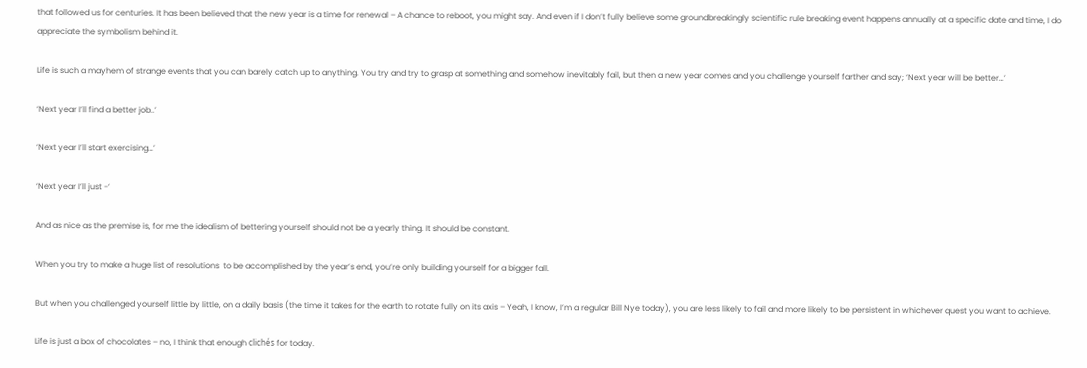that followed us for centuries. It has been believed that the new year is a time for renewal – A chance to reboot, you might say. And even if I don’t fully believe some groundbreakingly scientific rule breaking event happens annually at a specific date and time, I do appreciate the symbolism behind it.

Life is such a mayhem of strange events that you can barely catch up to anything. You try and try to grasp at something and somehow inevitably fail, but then a new year comes and you challenge yourself farther and say; ‘Next year will be better…’

‘Next year I’ll find a better job..’

‘Next year I’ll start exercising…’

‘Next year I’ll just -‘

And as nice as the premise is, for me the idealism of bettering yourself should not be a yearly thing. It should be constant.

When you try to make a huge list of resolutions  to be accomplished by the year’s end, you’re only building yourself for a bigger fall.

But when you challenged yourself little by little, on a daily basis (the time it takes for the earth to rotate fully on its axis – Yeah, I know, I’m a regular Bill Nye today), you are less likely to fail and more likely to be persistent in whichever quest you want to achieve.

Life is just a box of chocolates – no, I think that enough clichés for today.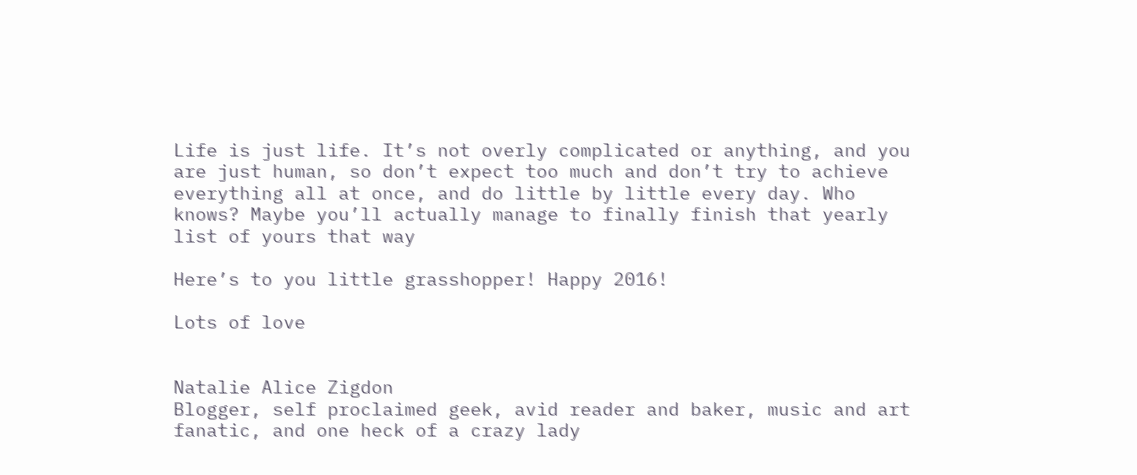Life is just life. It’s not overly complicated or anything, and you are just human, so don’t expect too much and don’t try to achieve everything all at once, and do little by little every day. Who knows? Maybe you’ll actually manage to finally finish that yearly list of yours that way

Here’s to you little grasshopper! Happy 2016!

Lots of love


Natalie Alice Zigdon
Blogger, self proclaimed geek, avid reader and baker, music and art fanatic, and one heck of a crazy lady